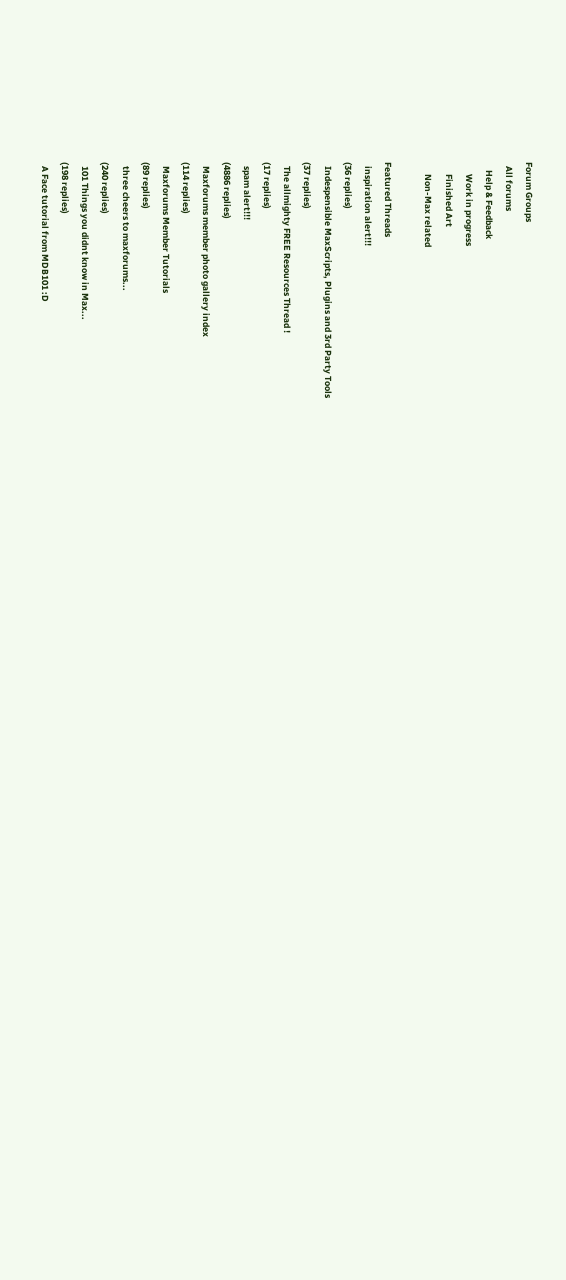Forum Groups
  All forums
    Help & Feedback
      Work in progress
      Finished Art
      Non-Max related

Featured Threads
  inspiration alert!!!
(36 replies)
  Indespensible MaxScripts, Plugins and 3rd Party Tools
(37 replies)
  The allmighty FREE Resources Thread !
(17 replies)
  spam alert!!!
(4886 replies)
  Maxforums member photo gallery index
(114 replies)
  Maxforums Member Tutorials
(89 replies)
  three cheers to maxforums...
(240 replies)
  101 Things you didnt know in Max...
(198 replies)
  A Face tutorial from MDB101 :D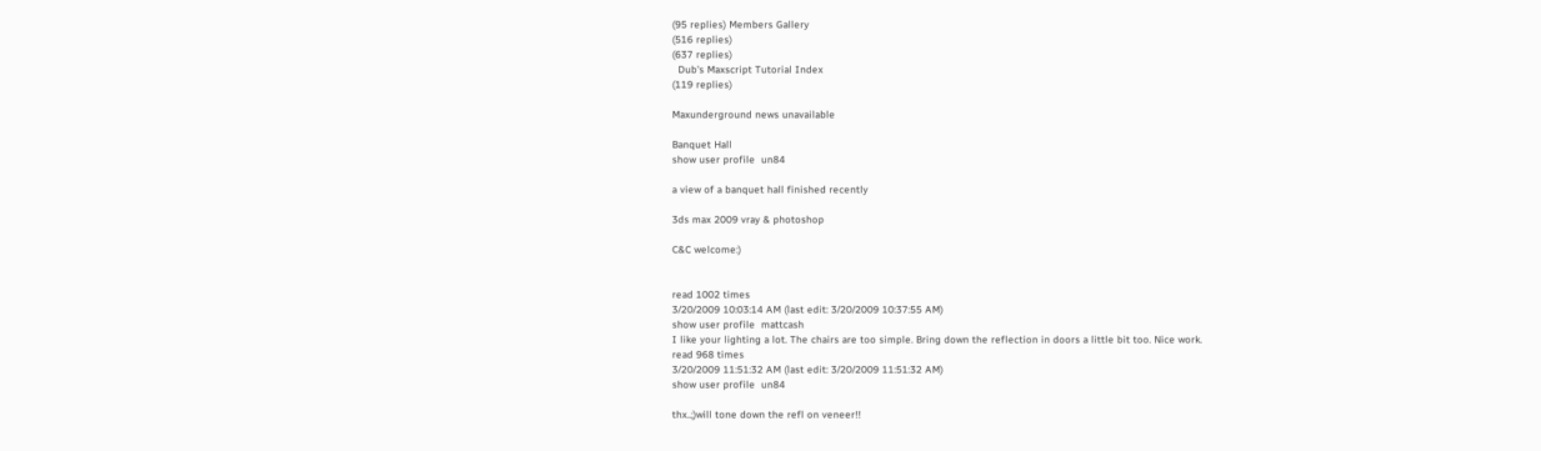(95 replies) Members Gallery
(516 replies)
(637 replies)
  Dub's Maxscript Tutorial Index
(119 replies)

Maxunderground news unavailable

Banquet Hall
show user profile  un84

a view of a banquet hall finished recently

3ds max 2009 vray & photoshop

C&C welcome:)


read 1002 times
3/20/2009 10:03:14 AM (last edit: 3/20/2009 10:37:55 AM)
show user profile  mattcash
I like your lighting a lot. The chairs are too simple. Bring down the reflection in doors a little bit too. Nice work.
read 968 times
3/20/2009 11:51:32 AM (last edit: 3/20/2009 11:51:32 AM)
show user profile  un84

thx..;)will tone down the refl on veneer!!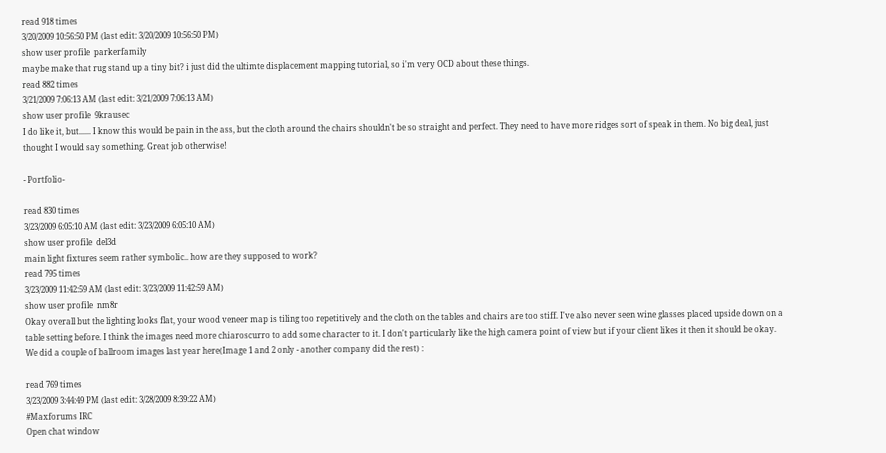read 918 times
3/20/2009 10:56:50 PM (last edit: 3/20/2009 10:56:50 PM)
show user profile  parkerfamily
maybe make that rug stand up a tiny bit? i just did the ultimte displacement mapping tutorial, so i'm very OCD about these things.
read 882 times
3/21/2009 7:06:13 AM (last edit: 3/21/2009 7:06:13 AM)
show user profile  9krausec
I do like it, but...... I know this would be pain in the ass, but the cloth around the chairs shouldn't be so straight and perfect. They need to have more ridges sort of speak in them. No big deal, just thought I would say something. Great job otherwise!

- Portfolio-

read 830 times
3/23/2009 6:05:10 AM (last edit: 3/23/2009 6:05:10 AM)
show user profile  del3d
main light fixtures seem rather symbolic.. how are they supposed to work?
read 795 times
3/23/2009 11:42:59 AM (last edit: 3/23/2009 11:42:59 AM)
show user profile  nm8r
Okay overall but the lighting looks flat, your wood veneer map is tiling too repetitively and the cloth on the tables and chairs are too stiff. I've also never seen wine glasses placed upside down on a table setting before. I think the images need more chiaroscurro to add some character to it. I don't particularly like the high camera point of view but if your client likes it then it should be okay.
We did a couple of ballroom images last year here(Image 1 and 2 only - another company did the rest) :

read 769 times
3/23/2009 3:44:49 PM (last edit: 3/28/2009 8:39:22 AM)
#Maxforums IRC
Open chat window